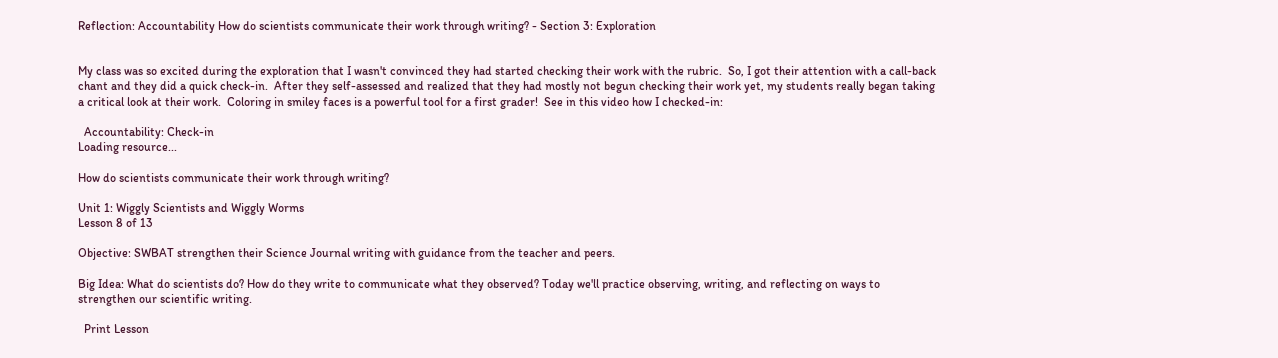Reflection: Accountability How do scientists communicate their work through writing? - Section 3: Exploration


My class was so excited during the exploration that I wasn't convinced they had started checking their work with the rubric.  So, I got their attention with a call-back chant and they did a quick check-in.  After they self-assessed and realized that they had mostly not begun checking their work yet, my students really began taking a critical look at their work.  Coloring in smiley faces is a powerful tool for a first grader!  See in this video how I checked-in:

  Accountability: Check-in
Loading resource...

How do scientists communicate their work through writing?

Unit 1: Wiggly Scientists and Wiggly Worms
Lesson 8 of 13

Objective: SWBAT strengthen their Science Journal writing with guidance from the teacher and peers.

Big Idea: What do scientists do? How do they write to communicate what they observed? Today we'll practice observing, writing, and reflecting on ways to strengthen our scientific writing.

  Print Lesson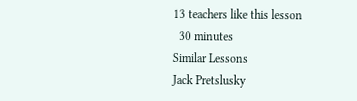13 teachers like this lesson
  30 minutes
Similar Lessons
Jack Pretslusky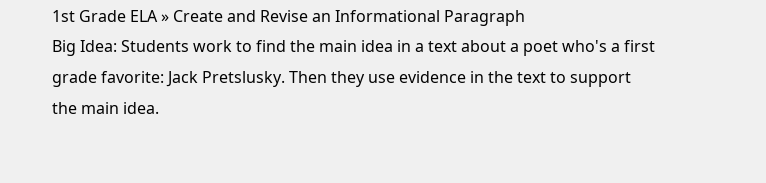1st Grade ELA » Create and Revise an Informational Paragraph
Big Idea: Students work to find the main idea in a text about a poet who's a first grade favorite: Jack Pretslusky. Then they use evidence in the text to support the main idea.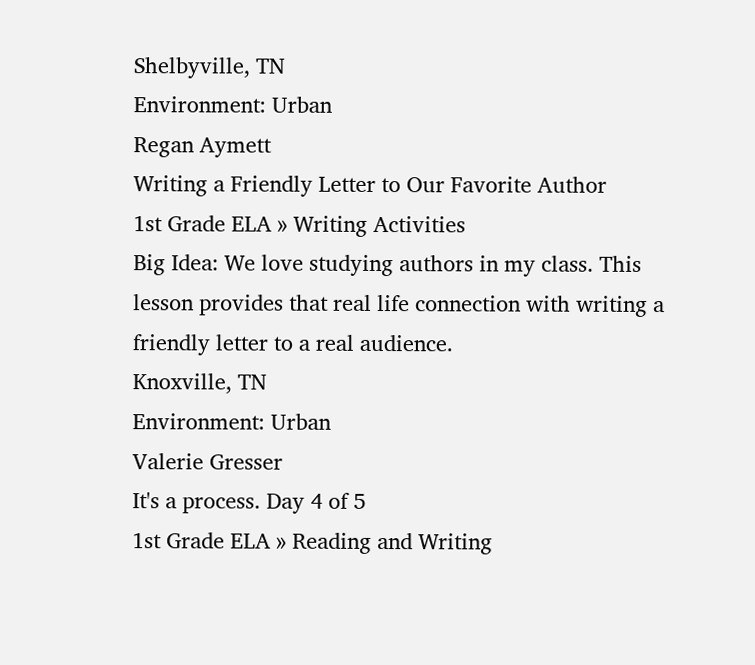Shelbyville, TN
Environment: Urban
Regan Aymett
Writing a Friendly Letter to Our Favorite Author
1st Grade ELA » Writing Activities
Big Idea: We love studying authors in my class. This lesson provides that real life connection with writing a friendly letter to a real audience.
Knoxville, TN
Environment: Urban
Valerie Gresser
It's a process. Day 4 of 5
1st Grade ELA » Reading and Writing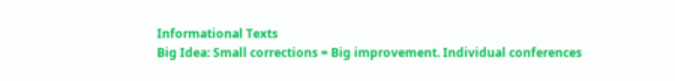Informational Texts
Big Idea: Small corrections = Big improvement. Individual conferences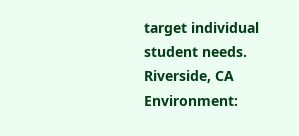target individual student needs.
Riverside, CA
Environment: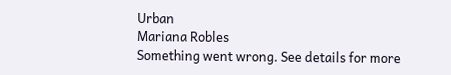Urban
Mariana Robles
Something went wrong. See details for more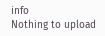info
Nothing to upload